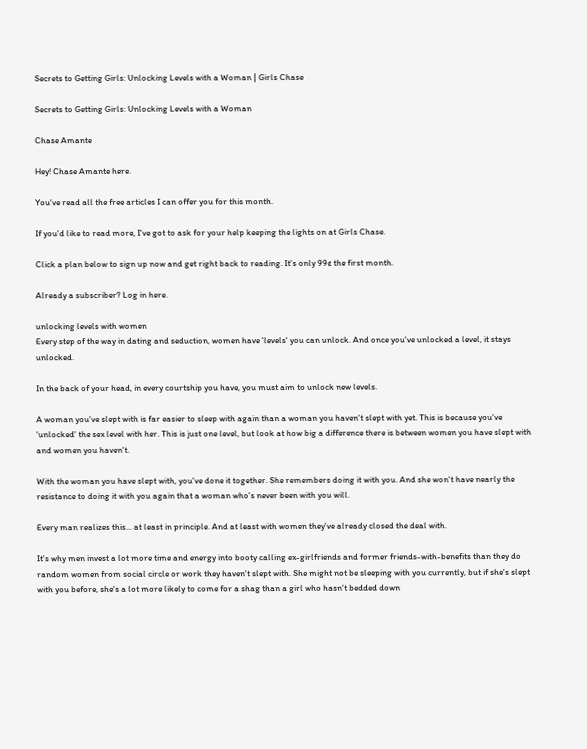Secrets to Getting Girls: Unlocking Levels with a Woman | Girls Chase

Secrets to Getting Girls: Unlocking Levels with a Woman

Chase Amante

Hey! Chase Amante here.

You've read all the free articles I can offer you for this month.

If you'd like to read more, I've got to ask for your help keeping the lights on at Girls Chase.

Click a plan below to sign up now and get right back to reading. It's only 99¢ the first month.

Already a subscriber? Log in here.

unlocking levels with women
Every step of the way in dating and seduction, women have 'levels' you can unlock. And once you've unlocked a level, it stays unlocked.

In the back of your head, in every courtship you have, you must aim to unlock new levels.

A woman you've slept with is far easier to sleep with again than a woman you haven't slept with yet. This is because you've 'unlocked' the sex level with her. This is just one level, but look at how big a difference there is between women you have slept with and women you haven't.

With the woman you have slept with, you've done it together. She remembers doing it with you. And she won't have nearly the resistance to doing it with you again that a woman who's never been with you will.

Every man realizes this... at least in principle. And at least with women they've already closed the deal with.

It's why men invest a lot more time and energy into booty calling ex-girlfriends and former friends-with-benefits than they do random women from social circle or work they haven't slept with. She might not be sleeping with you currently, but if she's slept with you before, she's a lot more likely to come for a shag than a girl who hasn't bedded down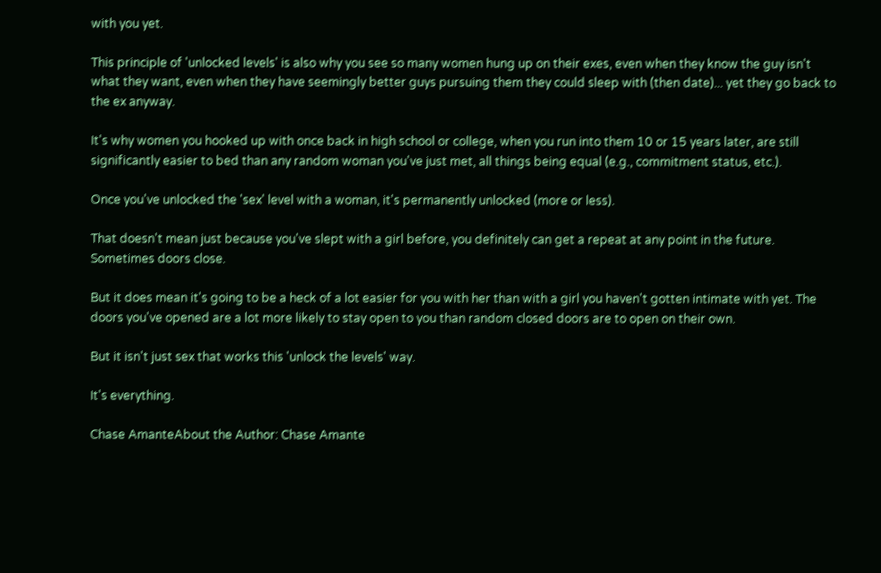with you yet.

This principle of 'unlocked levels' is also why you see so many women hung up on their exes, even when they know the guy isn't what they want, even when they have seemingly better guys pursuing them they could sleep with (then date)... yet they go back to the ex anyway.

It's why women you hooked up with once back in high school or college, when you run into them 10 or 15 years later, are still significantly easier to bed than any random woman you've just met, all things being equal (e.g., commitment status, etc.).

Once you've unlocked the 'sex' level with a woman, it's permanently unlocked (more or less).

That doesn't mean just because you've slept with a girl before, you definitely can get a repeat at any point in the future. Sometimes doors close.

But it does mean it's going to be a heck of a lot easier for you with her than with a girl you haven't gotten intimate with yet. The doors you've opened are a lot more likely to stay open to you than random closed doors are to open on their own.

But it isn't just sex that works this 'unlock the levels' way.

It's everything.

Chase AmanteAbout the Author: Chase Amante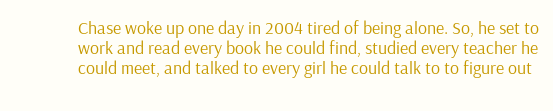Chase woke up one day in 2004 tired of being alone. So, he set to work and read every book he could find, studied every teacher he could meet, and talked to every girl he could talk to to figure out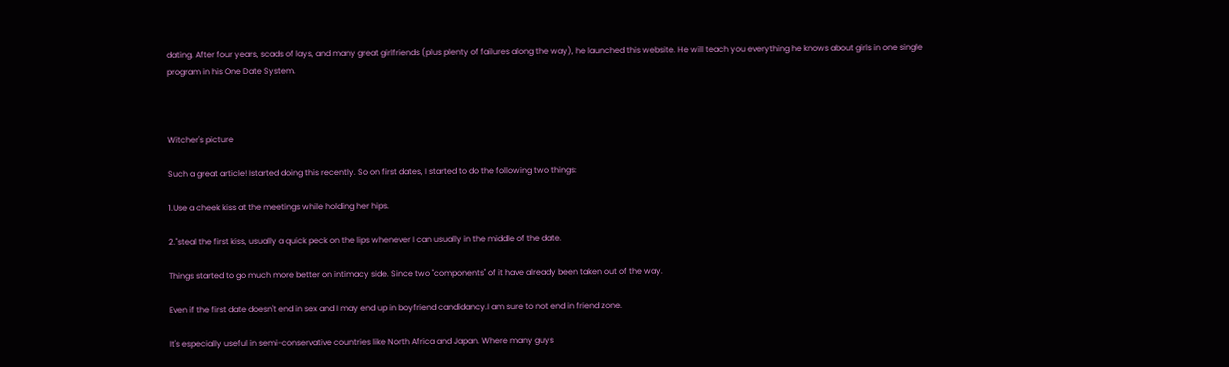dating. After four years, scads of lays, and many great girlfriends (plus plenty of failures along the way), he launched this website. He will teach you everything he knows about girls in one single program in his One Date System.



Witcher's picture

Such a great article! Istarted doing this recently. So on first dates, I started to do the following two things:

1.Use a cheek kiss at the meetings while holding her hips.

2."steal the first kiss, usually a quick peck on the lips whenever I can usually in the middle of the date.

Things started to go much more better on intimacy side. Since two "components" of it have already been taken out of the way.

Even if the first date doesn't end in sex and I may end up in boyfriend candidancy.I am sure to not end in friend zone.

It's especially useful in semi-conservative countries like North Africa and Japan. Where many guys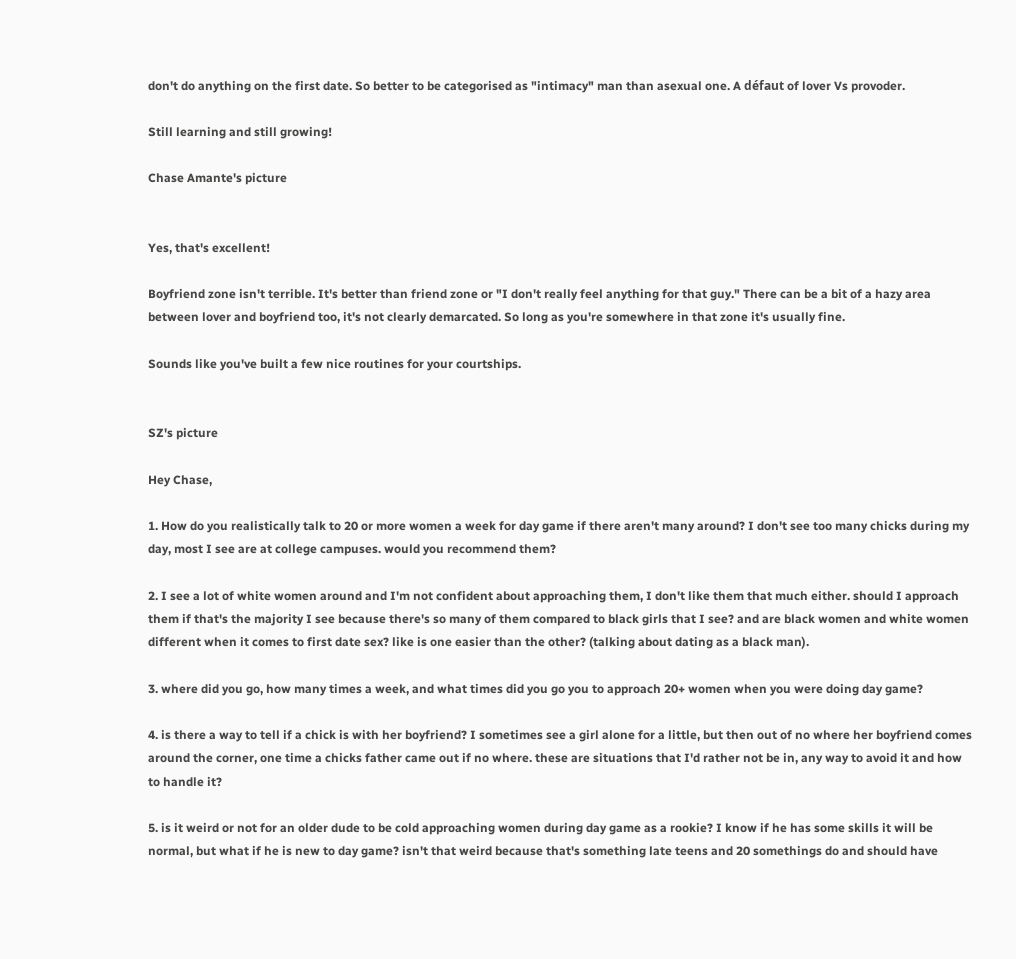don't do anything on the first date. So better to be categorised as "intimacy" man than asexual one. A défaut of lover Vs provoder.

Still learning and still growing!

Chase Amante's picture


Yes, that's excellent!

Boyfriend zone isn't terrible. It's better than friend zone or "I don't really feel anything for that guy." There can be a bit of a hazy area between lover and boyfriend too, it's not clearly demarcated. So long as you're somewhere in that zone it's usually fine.

Sounds like you've built a few nice routines for your courtships.


SZ's picture

Hey Chase,

1. How do you realistically talk to 20 or more women a week for day game if there aren't many around? I don't see too many chicks during my day, most I see are at college campuses. would you recommend them?

2. I see a lot of white women around and I'm not confident about approaching them, I don't like them that much either. should I approach them if that's the majority I see because there's so many of them compared to black girls that I see? and are black women and white women different when it comes to first date sex? like is one easier than the other? (talking about dating as a black man).

3. where did you go, how many times a week, and what times did you go you to approach 20+ women when you were doing day game?

4. is there a way to tell if a chick is with her boyfriend? I sometimes see a girl alone for a little, but then out of no where her boyfriend comes around the corner, one time a chicks father came out if no where. these are situations that I'd rather not be in, any way to avoid it and how to handle it?

5. is it weird or not for an older dude to be cold approaching women during day game as a rookie? I know if he has some skills it will be normal, but what if he is new to day game? isn't that weird because that's something late teens and 20 somethings do and should have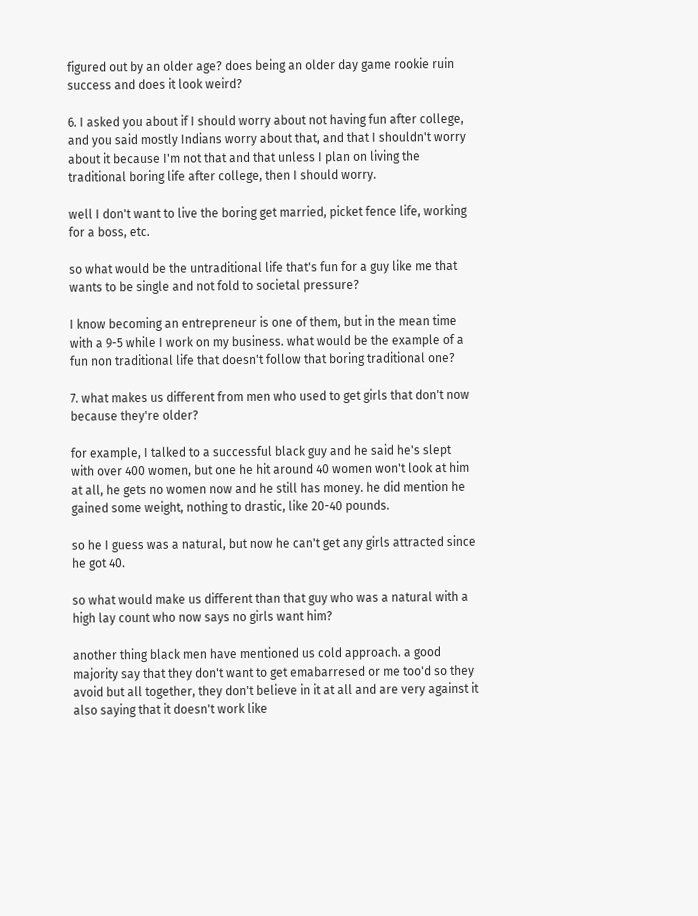figured out by an older age? does being an older day game rookie ruin success and does it look weird?

6. I asked you about if I should worry about not having fun after college, and you said mostly Indians worry about that, and that I shouldn't worry about it because I'm not that and that unless I plan on living the traditional boring life after college, then I should worry.

well I don't want to live the boring get married, picket fence life, working for a boss, etc.

so what would be the untraditional life that's fun for a guy like me that wants to be single and not fold to societal pressure?

I know becoming an entrepreneur is one of them, but in the mean time with a 9-5 while I work on my business. what would be the example of a fun non traditional life that doesn't follow that boring traditional one?

7. what makes us different from men who used to get girls that don't now because they're older?

for example, I talked to a successful black guy and he said he's slept with over 400 women, but one he hit around 40 women won't look at him at all, he gets no women now and he still has money. he did mention he gained some weight, nothing to drastic, like 20-40 pounds.

so he I guess was a natural, but now he can't get any girls attracted since he got 40.

so what would make us different than that guy who was a natural with a high lay count who now says no girls want him?

another thing black men have mentioned us cold approach. a good majority say that they don't want to get emabarresed or me too'd so they avoid but all together, they don't believe in it at all and are very against it also saying that it doesn't work like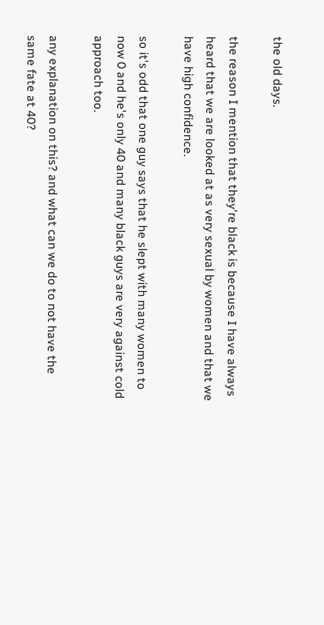the old days.

the reason I mention that they're black is because I have always heard that we are looked at as very sexual by women and that we have high confidence.

so it's odd that one guy says that he slept with many women to now 0 and he's only 40 and many black guys are very against cold approach too.

any explanation on this? and what can we do to not have the same fate at 40?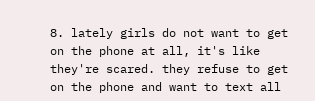8. lately girls do not want to get on the phone at all, it's like they're scared. they refuse to get on the phone and want to text all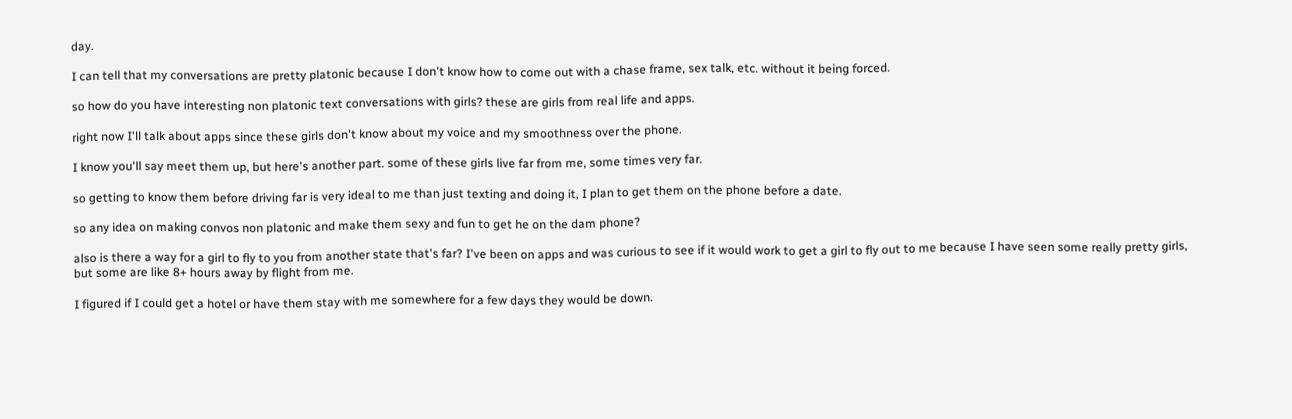day.

I can tell that my conversations are pretty platonic because I don't know how to come out with a chase frame, sex talk, etc. without it being forced.

so how do you have interesting non platonic text conversations with girls? these are girls from real life and apps.

right now I'll talk about apps since these girls don't know about my voice and my smoothness over the phone.

I know you'll say meet them up, but here's another part. some of these girls live far from me, some times very far.

so getting to know them before driving far is very ideal to me than just texting and doing it, I plan to get them on the phone before a date.

so any idea on making convos non platonic and make them sexy and fun to get he on the dam phone?

also is there a way for a girl to fly to you from another state that's far? I've been on apps and was curious to see if it would work to get a girl to fly out to me because I have seen some really pretty girls, but some are like 8+ hours away by flight from me.

I figured if I could get a hotel or have them stay with me somewhere for a few days they would be down.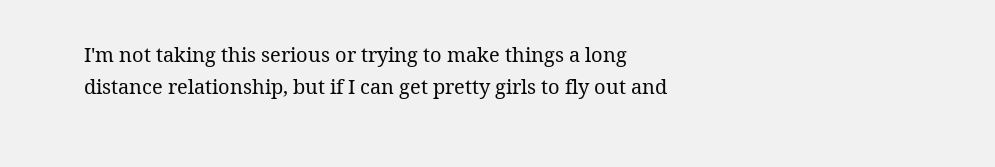I'm not taking this serious or trying to make things a long distance relationship, but if I can get pretty girls to fly out and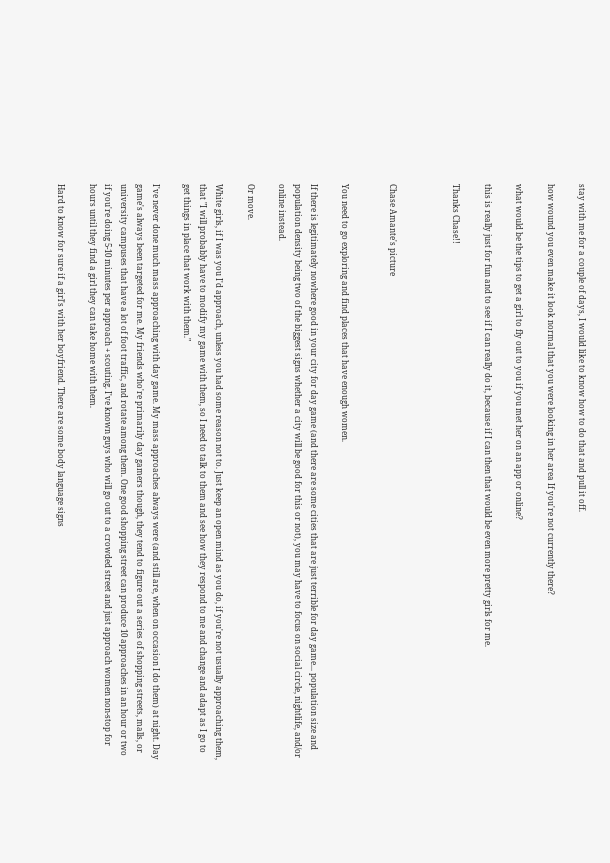stay with me for a couple of days, I would like to know how to do that and pull it off.

how wound you even make it look normal that you were looking in her area If you're not currently there?

what would be the tips to get a girl to fly out to you if you met her on an app or online?

this is really just for fun and to see if I can really do it, because if I can then that would be even more pretty girls for me.

Thanks Chase!!



Chase Amante's picture


You need to go exploring and find places that have enough women.

If there is legitimately nowhere good in your city for day game (and there are some cities that are just terrible for day game... population size and population density being two of the biggest signs whether a city will be good for this or not), you may have to focus on social circle, nightlife, and/or online instead.

Or move.

White girls, if I was you I'd approach, unless you had some reason not to. Just keep an open mind as you do, if you're not usually approaching them, that "I will probably have to modify my game with them, so I need to talk to them and see how they respond to me and change and adapt as I go to get things in place that work with them."

I've never done much mass approaching with day game. My mass approaches always were (and still are, when on occasion I do them) at night. Day game's always been targeted for me. My friends who're primarily day gamers though, they tend to figure out a series of shopping streets, malls, or university campuses that have a lot of foot traffic, and rotate among them. One good shopping street can produce 10 approaches in an hour or two if you're doing 5-10 minutes per approach + scouting. I've known guys who will go out to a crowded street and just approach women non-stop for hours until they find a girl they can take home with them.

Hard to know for sure if a girl's with her boyfriend. There are some body language signs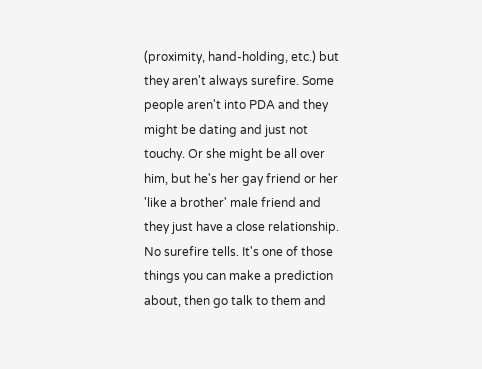(proximity, hand-holding, etc.) but they aren't always surefire. Some people aren't into PDA and they might be dating and just not touchy. Or she might be all over him, but he's her gay friend or her 'like a brother' male friend and they just have a close relationship. No surefire tells. It's one of those things you can make a prediction about, then go talk to them and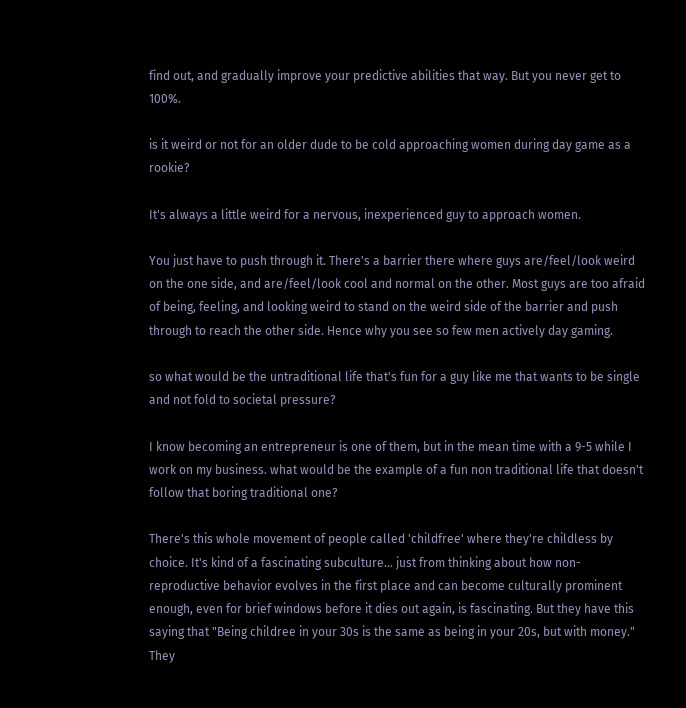find out, and gradually improve your predictive abilities that way. But you never get to 100%.

is it weird or not for an older dude to be cold approaching women during day game as a rookie?

It's always a little weird for a nervous, inexperienced guy to approach women.

You just have to push through it. There's a barrier there where guys are/feel/look weird on the one side, and are/feel/look cool and normal on the other. Most guys are too afraid of being, feeling, and looking weird to stand on the weird side of the barrier and push through to reach the other side. Hence why you see so few men actively day gaming.

so what would be the untraditional life that's fun for a guy like me that wants to be single and not fold to societal pressure?

I know becoming an entrepreneur is one of them, but in the mean time with a 9-5 while I work on my business. what would be the example of a fun non traditional life that doesn't follow that boring traditional one?

There's this whole movement of people called 'childfree' where they're childless by choice. It's kind of a fascinating subculture... just from thinking about how non-reproductive behavior evolves in the first place and can become culturally prominent enough, even for brief windows before it dies out again, is fascinating. But they have this saying that "Being childree in your 30s is the same as being in your 20s, but with money." They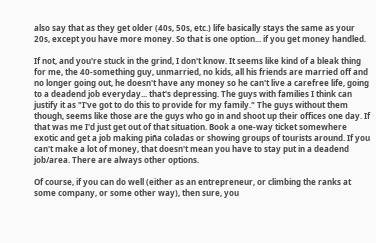also say that as they get older (40s, 50s, etc.) life basically stays the same as your 20s, except you have more money. So that is one option... if you get money handled.

If not, and you're stuck in the grind, I don't know. It seems like kind of a bleak thing for me, the 40-something guy, unmarried, no kids, all his friends are married off and no longer going out, he doesn't have any money so he can't live a carefree life, going to a deadend job everyday... that's depressing. The guys with families I think can justify it as "I've got to do this to provide for my family." The guys without them though, seems like those are the guys who go in and shoot up their offices one day. If that was me I'd just get out of that situation. Book a one-way ticket somewhere exotic and get a job making piña coladas or showing groups of tourists around. If you can't make a lot of money, that doesn't mean you have to stay put in a deadend job/area. There are always other options.

Of course, if you can do well (either as an entrepreneur, or climbing the ranks at some company, or some other way), then sure, you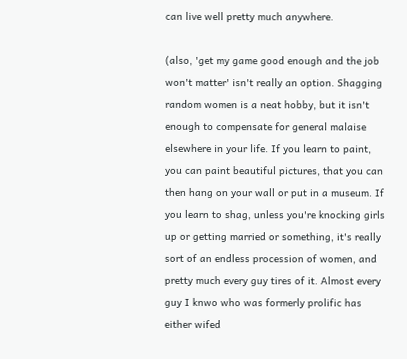can live well pretty much anywhere.

(also, 'get my game good enough and the job won't matter' isn't really an option. Shagging random women is a neat hobby, but it isn't enough to compensate for general malaise elsewhere in your life. If you learn to paint, you can paint beautiful pictures, that you can then hang on your wall or put in a museum. If you learn to shag, unless you're knocking girls up or getting married or something, it's really sort of an endless procession of women, and pretty much every guy tires of it. Almost every guy I knwo who was formerly prolific has either wifed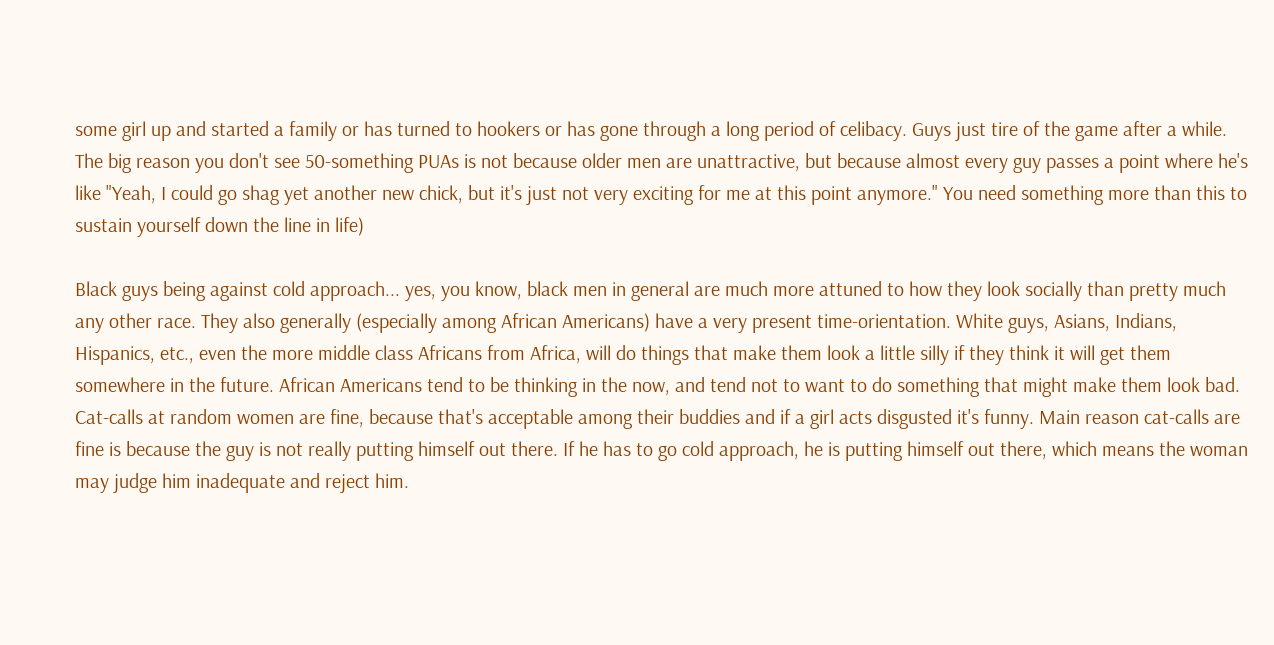some girl up and started a family or has turned to hookers or has gone through a long period of celibacy. Guys just tire of the game after a while. The big reason you don't see 50-something PUAs is not because older men are unattractive, but because almost every guy passes a point where he's like "Yeah, I could go shag yet another new chick, but it's just not very exciting for me at this point anymore." You need something more than this to sustain yourself down the line in life)

Black guys being against cold approach... yes, you know, black men in general are much more attuned to how they look socially than pretty much any other race. They also generally (especially among African Americans) have a very present time-orientation. White guys, Asians, Indians, Hispanics, etc., even the more middle class Africans from Africa, will do things that make them look a little silly if they think it will get them somewhere in the future. African Americans tend to be thinking in the now, and tend not to want to do something that might make them look bad. Cat-calls at random women are fine, because that's acceptable among their buddies and if a girl acts disgusted it's funny. Main reason cat-calls are fine is because the guy is not really putting himself out there. If he has to go cold approach, he is putting himself out there, which means the woman may judge him inadequate and reject him.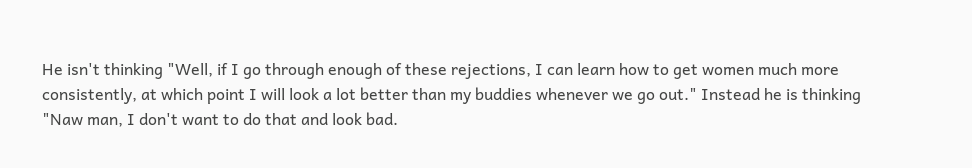He isn't thinking "Well, if I go through enough of these rejections, I can learn how to get women much more consistently, at which point I will look a lot better than my buddies whenever we go out." Instead he is thinking "Naw man, I don't want to do that and look bad.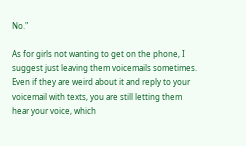No."

As for girls not wanting to get on the phone, I suggest just leaving them voicemails sometimes. Even if they are weird about it and reply to your voicemail with texts, you are still letting them hear your voice, which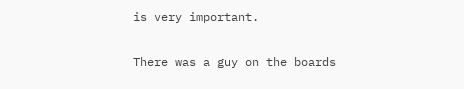is very important.

There was a guy on the boards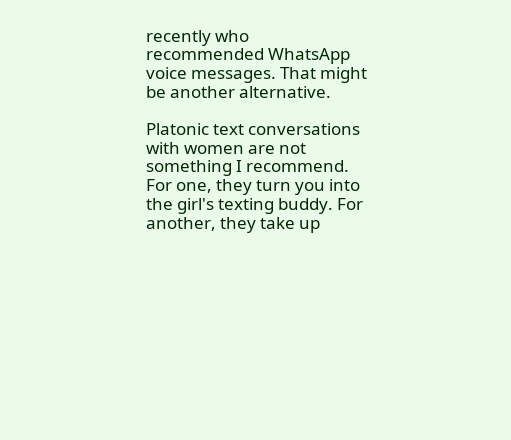recently who recommended WhatsApp voice messages. That might be another alternative.

Platonic text conversations with women are not something I recommend. For one, they turn you into the girl's texting buddy. For another, they take up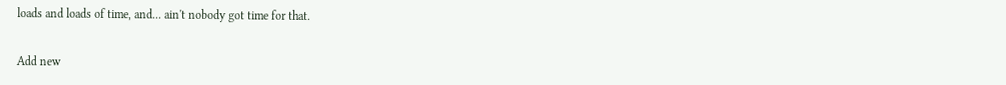loads and loads of time, and... ain't nobody got time for that.


Add new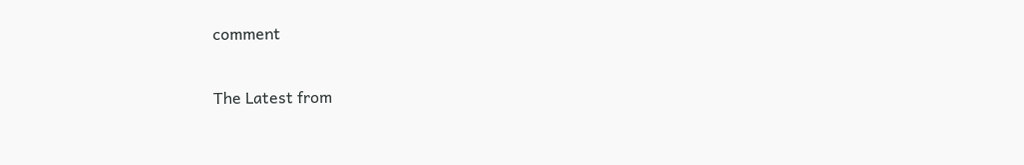comment

The Latest from